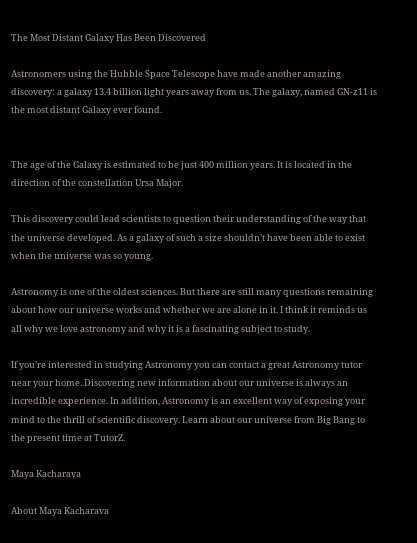The Most Distant Galaxy Has Been Discovered

Astronomers using the Hubble Space Telescope have made another amazing discovery: a galaxy 13.4 billion light years away from us. The galaxy, named GN-z11 is the most distant Galaxy ever found.


The age of the Galaxy is estimated to be just 400 million years. It is located in the direction of the constellation Ursa Major.

This discovery could lead scientists to question their understanding of the way that the universe developed. As a galaxy of such a size shouldn’t have been able to exist when the universe was so young.

Astronomy is one of the oldest sciences. But there are still many questions remaining about how our universe works and whether we are alone in it. I think it reminds us all why we love astronomy and why it is a fascinating subject to study.

If you’re interested in studying Astronomy you can contact a great Astronomy tutor near your home. Discovering new information about our universe is always an incredible experience. In addition, Astronomy is an excellent way of exposing your mind to the thrill of scientific discovery. Learn about our universe from Big Bang to the present time at TutorZ.

Maya Kacharava

About Maya Kacharava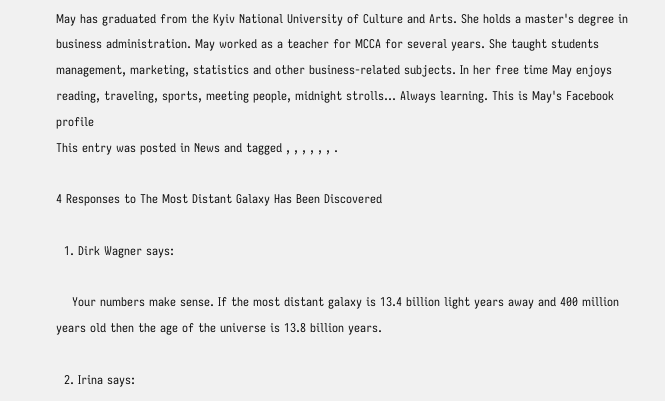May has graduated from the Kyiv National University of Culture and Arts. She holds a master's degree in business administration. May worked as a teacher for MCCA for several years. She taught students management, marketing, statistics and other business-related subjects. In her free time May enjoys reading, traveling, sports, meeting people, midnight strolls... Always learning. This is May's Facebook profile
This entry was posted in News and tagged , , , , , , .

4 Responses to The Most Distant Galaxy Has Been Discovered

  1. Dirk Wagner says:

    Your numbers make sense. If the most distant galaxy is 13.4 billion light years away and 400 million years old then the age of the universe is 13.8 billion years.

  2. Irina says: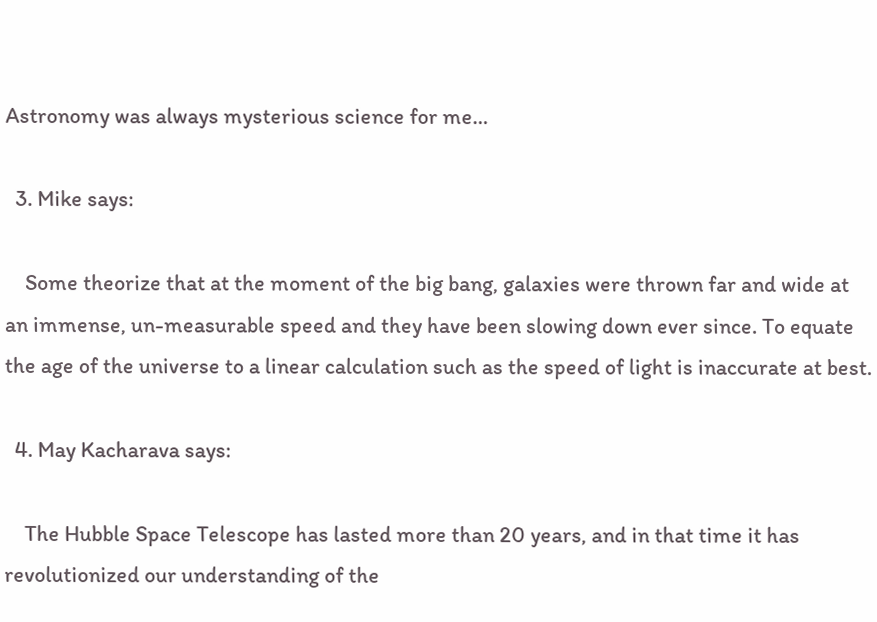Astronomy was always mysterious science for me…

  3. Mike says:

    Some theorize that at the moment of the big bang, galaxies were thrown far and wide at an immense, un-measurable speed and they have been slowing down ever since. To equate the age of the universe to a linear calculation such as the speed of light is inaccurate at best.

  4. May Kacharava says:

    The Hubble Space Telescope has lasted more than 20 years, and in that time it has revolutionized our understanding of the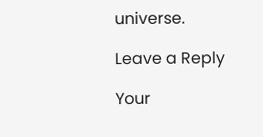universe.

Leave a Reply

Your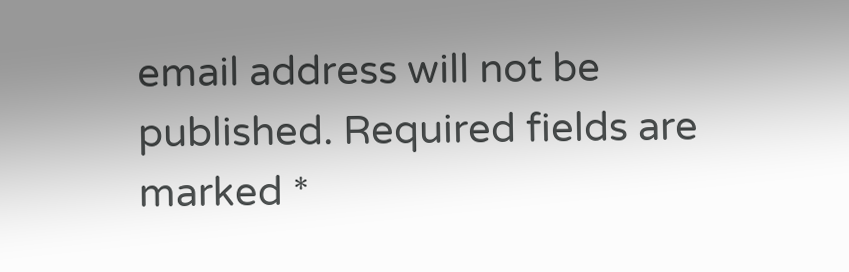email address will not be published. Required fields are marked *